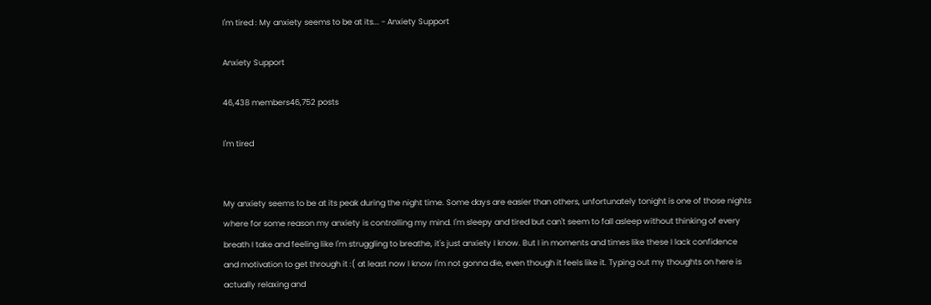I'm tired : My anxiety seems to be at its... - Anxiety Support

Anxiety Support

46,438 members46,752 posts

I'm tired


My anxiety seems to be at its peak during the night time. Some days are easier than others, unfortunately tonight is one of those nights where for some reason my anxiety is controlling my mind. I'm sleepy and tired but can't seem to fall asleep without thinking of every breath I take and feeling like I'm struggling to breathe, it's just anxiety I know. But I in moments and times like these I lack confidence and motivation to get through it :( at least now I know I'm not gonna die, even though it feels like it. Typing out my thoughts on here is actually relaxing and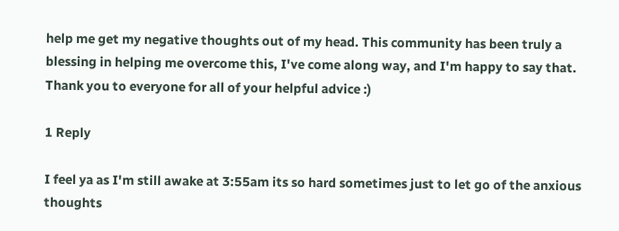help me get my negative thoughts out of my head. This community has been truly a blessing in helping me overcome this, I've come along way, and I'm happy to say that. Thank you to everyone for all of your helpful advice :)

1 Reply

I feel ya as I'm still awake at 3:55am its so hard sometimes just to let go of the anxious thoughts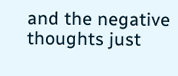and the negative thoughts just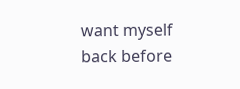want myself back before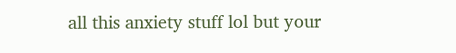all this anxiety stuff lol but your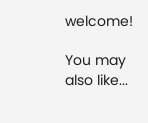welcome!

You may also like...